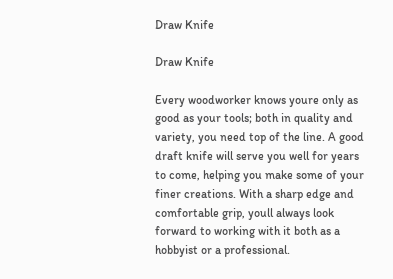Draw Knife

Draw Knife

Every woodworker knows youre only as good as your tools; both in quality and variety, you need top of the line. A good draft knife will serve you well for years to come, helping you make some of your finer creations. With a sharp edge and comfortable grip, youll always look forward to working with it both as a hobbyist or a professional.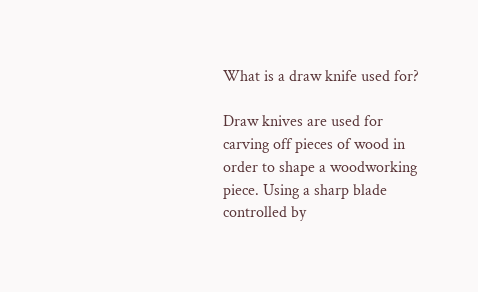What is a draw knife used for?

Draw knives are used for carving off pieces of wood in order to shape a woodworking piece. Using a sharp blade controlled by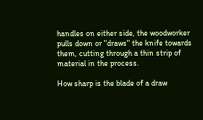handles on either side, the woodworker pulls down or "draws" the knife towards them, cutting through a thin strip of material in the process.

How sharp is the blade of a draw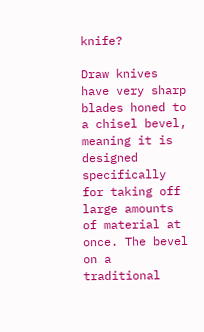knife?

Draw knives have very sharp blades honed to a chisel bevel, meaning it is designed specifically for taking off large amounts of material at once. The bevel on a traditional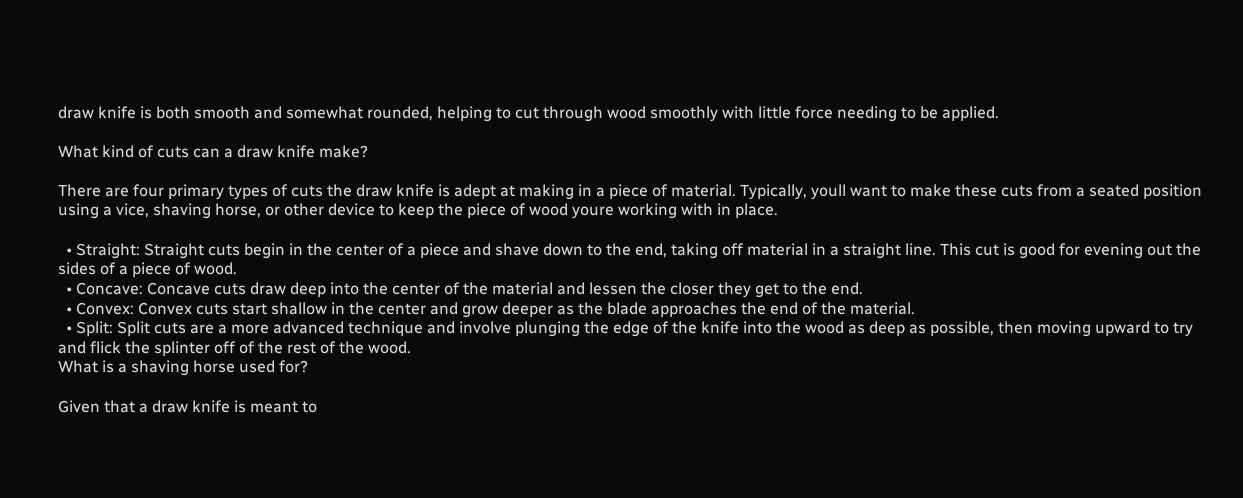draw knife is both smooth and somewhat rounded, helping to cut through wood smoothly with little force needing to be applied.

What kind of cuts can a draw knife make?

There are four primary types of cuts the draw knife is adept at making in a piece of material. Typically, youll want to make these cuts from a seated position using a vice, shaving horse, or other device to keep the piece of wood youre working with in place.

  • Straight: Straight cuts begin in the center of a piece and shave down to the end, taking off material in a straight line. This cut is good for evening out the sides of a piece of wood.
  • Concave: Concave cuts draw deep into the center of the material and lessen the closer they get to the end.
  • Convex: Convex cuts start shallow in the center and grow deeper as the blade approaches the end of the material.
  • Split: Split cuts are a more advanced technique and involve plunging the edge of the knife into the wood as deep as possible, then moving upward to try and flick the splinter off of the rest of the wood.
What is a shaving horse used for?

Given that a draw knife is meant to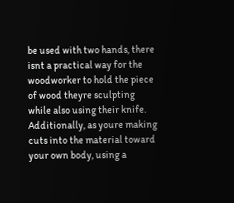be used with two hands, there isnt a practical way for the woodworker to hold the piece of wood theyre sculpting while also using their knife. Additionally, as youre making cuts into the material toward your own body, using a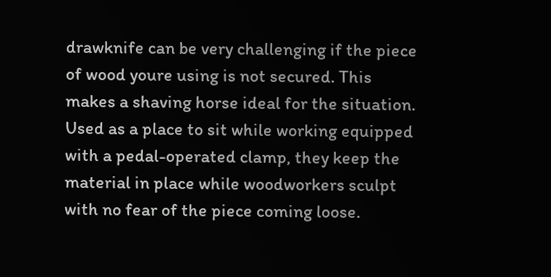drawknife can be very challenging if the piece of wood youre using is not secured. This makes a shaving horse ideal for the situation. Used as a place to sit while working equipped with a pedal-operated clamp, they keep the material in place while woodworkers sculpt with no fear of the piece coming loose.